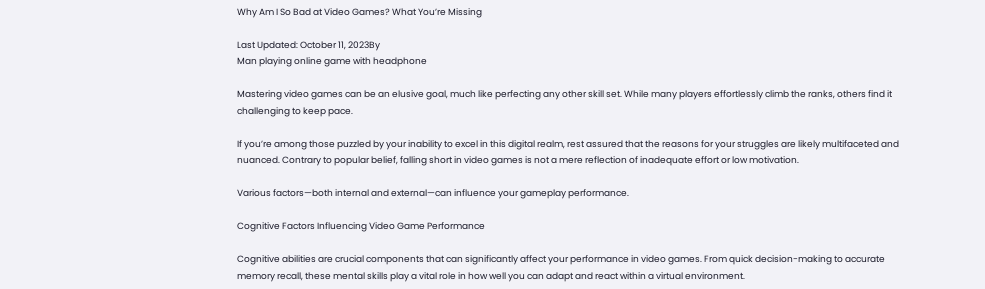Why Am I So Bad at Video Games? What You’re Missing

Last Updated: October 11, 2023By
Man playing online game with headphone

Mastering video games can be an elusive goal, much like perfecting any other skill set. While many players effortlessly climb the ranks, others find it challenging to keep pace.

If you’re among those puzzled by your inability to excel in this digital realm, rest assured that the reasons for your struggles are likely multifaceted and nuanced. Contrary to popular belief, falling short in video games is not a mere reflection of inadequate effort or low motivation.

Various factors—both internal and external—can influence your gameplay performance.

Cognitive Factors Influencing Video Game Performance

Cognitive abilities are crucial components that can significantly affect your performance in video games. From quick decision-making to accurate memory recall, these mental skills play a vital role in how well you can adapt and react within a virtual environment.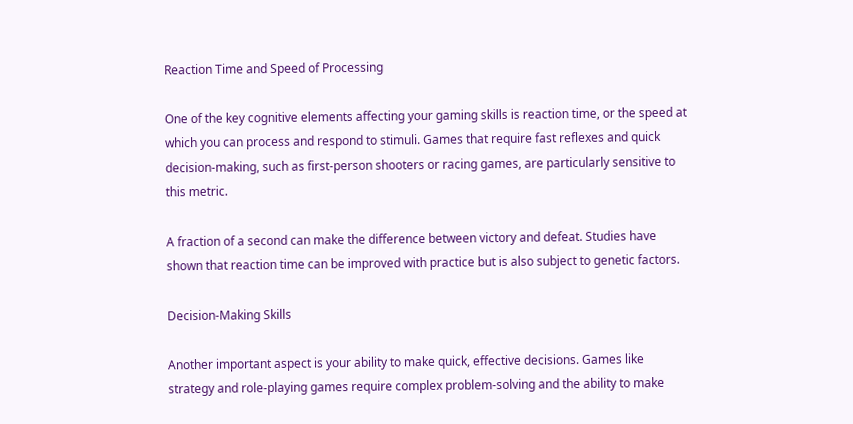Reaction Time and Speed of Processing

One of the key cognitive elements affecting your gaming skills is reaction time, or the speed at which you can process and respond to stimuli. Games that require fast reflexes and quick decision-making, such as first-person shooters or racing games, are particularly sensitive to this metric.

A fraction of a second can make the difference between victory and defeat. Studies have shown that reaction time can be improved with practice but is also subject to genetic factors.

Decision-Making Skills

Another important aspect is your ability to make quick, effective decisions. Games like strategy and role-playing games require complex problem-solving and the ability to make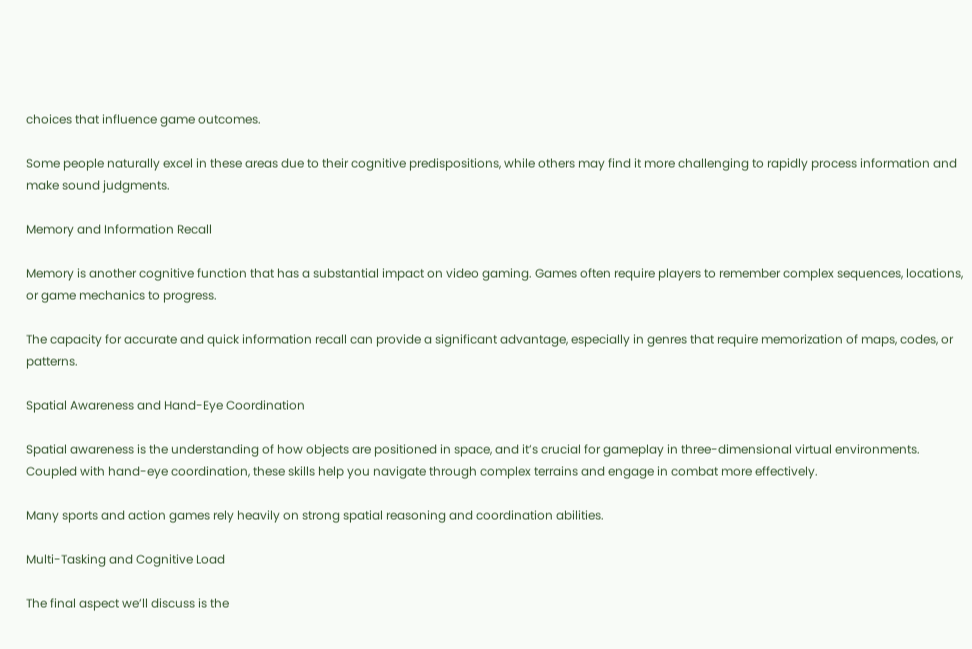choices that influence game outcomes.

Some people naturally excel in these areas due to their cognitive predispositions, while others may find it more challenging to rapidly process information and make sound judgments.

Memory and Information Recall

Memory is another cognitive function that has a substantial impact on video gaming. Games often require players to remember complex sequences, locations, or game mechanics to progress.

The capacity for accurate and quick information recall can provide a significant advantage, especially in genres that require memorization of maps, codes, or patterns.

Spatial Awareness and Hand-Eye Coordination

Spatial awareness is the understanding of how objects are positioned in space, and it’s crucial for gameplay in three-dimensional virtual environments. Coupled with hand-eye coordination, these skills help you navigate through complex terrains and engage in combat more effectively.

Many sports and action games rely heavily on strong spatial reasoning and coordination abilities.

Multi-Tasking and Cognitive Load

The final aspect we’ll discuss is the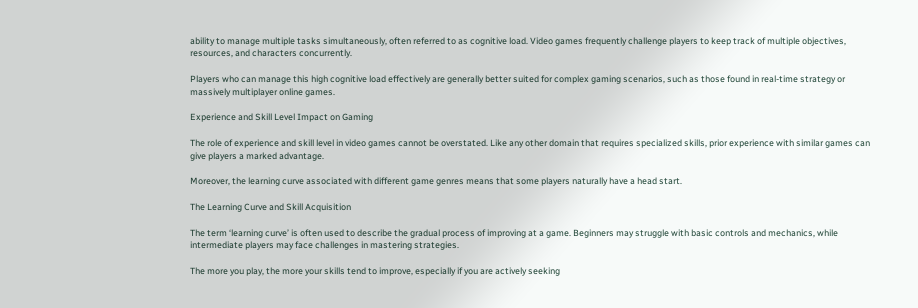ability to manage multiple tasks simultaneously, often referred to as cognitive load. Video games frequently challenge players to keep track of multiple objectives, resources, and characters concurrently.

Players who can manage this high cognitive load effectively are generally better suited for complex gaming scenarios, such as those found in real-time strategy or massively multiplayer online games.

Experience and Skill Level Impact on Gaming

The role of experience and skill level in video games cannot be overstated. Like any other domain that requires specialized skills, prior experience with similar games can give players a marked advantage.

Moreover, the learning curve associated with different game genres means that some players naturally have a head start.

The Learning Curve and Skill Acquisition

The term ‘learning curve’ is often used to describe the gradual process of improving at a game. Beginners may struggle with basic controls and mechanics, while intermediate players may face challenges in mastering strategies.

The more you play, the more your skills tend to improve, especially if you are actively seeking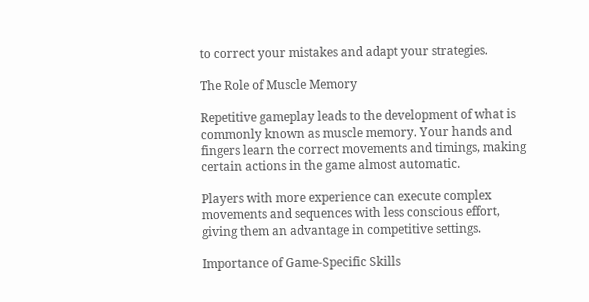to correct your mistakes and adapt your strategies.

The Role of Muscle Memory

Repetitive gameplay leads to the development of what is commonly known as muscle memory. Your hands and fingers learn the correct movements and timings, making certain actions in the game almost automatic.

Players with more experience can execute complex movements and sequences with less conscious effort, giving them an advantage in competitive settings.

Importance of Game-Specific Skills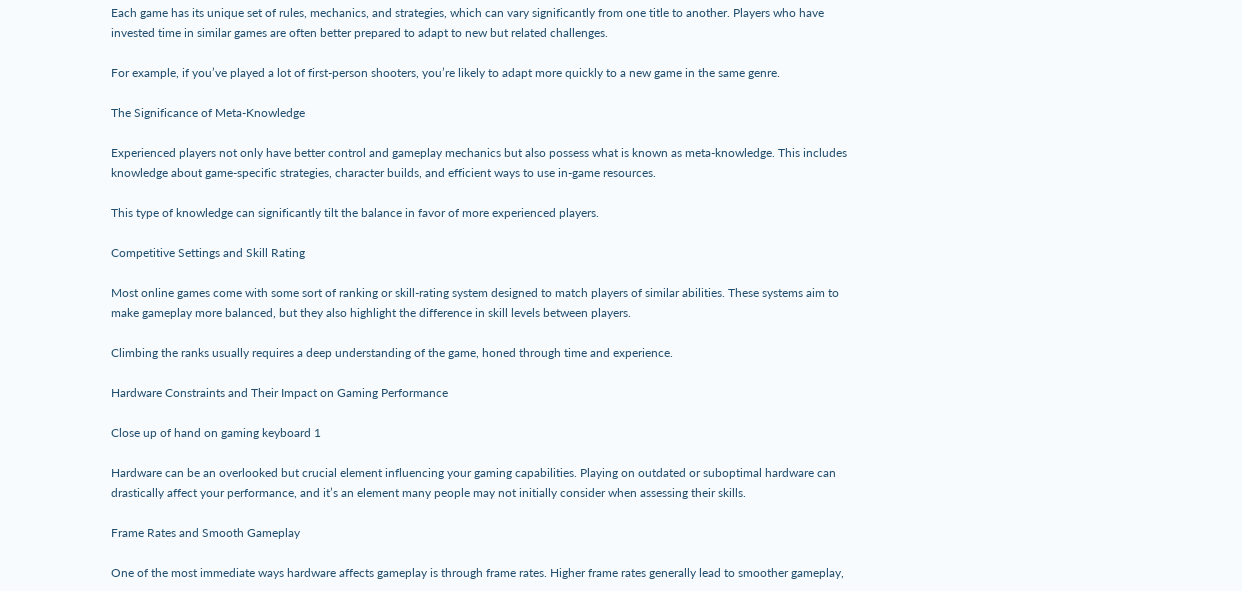Each game has its unique set of rules, mechanics, and strategies, which can vary significantly from one title to another. Players who have invested time in similar games are often better prepared to adapt to new but related challenges.

For example, if you’ve played a lot of first-person shooters, you’re likely to adapt more quickly to a new game in the same genre.

The Significance of Meta-Knowledge

Experienced players not only have better control and gameplay mechanics but also possess what is known as meta-knowledge. This includes knowledge about game-specific strategies, character builds, and efficient ways to use in-game resources.

This type of knowledge can significantly tilt the balance in favor of more experienced players.

Competitive Settings and Skill Rating

Most online games come with some sort of ranking or skill-rating system designed to match players of similar abilities. These systems aim to make gameplay more balanced, but they also highlight the difference in skill levels between players.

Climbing the ranks usually requires a deep understanding of the game, honed through time and experience.

Hardware Constraints and Their Impact on Gaming Performance

Close up of hand on gaming keyboard 1

Hardware can be an overlooked but crucial element influencing your gaming capabilities. Playing on outdated or suboptimal hardware can drastically affect your performance, and it’s an element many people may not initially consider when assessing their skills.

Frame Rates and Smooth Gameplay

One of the most immediate ways hardware affects gameplay is through frame rates. Higher frame rates generally lead to smoother gameplay,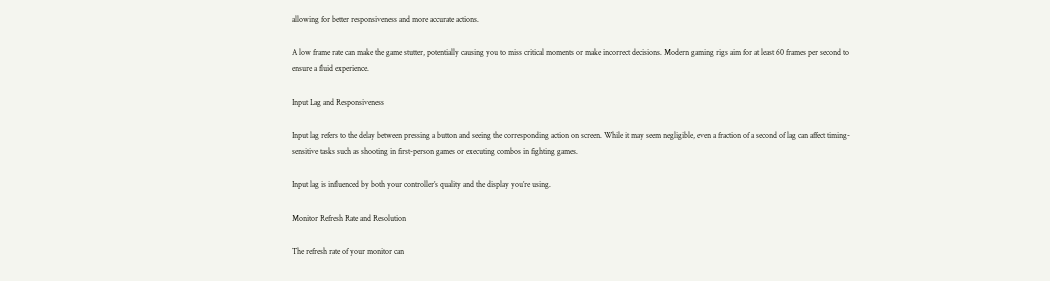allowing for better responsiveness and more accurate actions.

A low frame rate can make the game stutter, potentially causing you to miss critical moments or make incorrect decisions. Modern gaming rigs aim for at least 60 frames per second to ensure a fluid experience.

Input Lag and Responsiveness

Input lag refers to the delay between pressing a button and seeing the corresponding action on screen. While it may seem negligible, even a fraction of a second of lag can affect timing-sensitive tasks such as shooting in first-person games or executing combos in fighting games.

Input lag is influenced by both your controller’s quality and the display you’re using.

Monitor Refresh Rate and Resolution

The refresh rate of your monitor can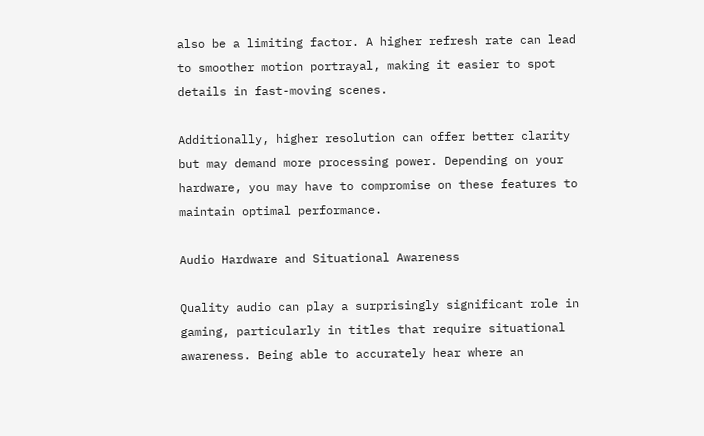also be a limiting factor. A higher refresh rate can lead to smoother motion portrayal, making it easier to spot details in fast-moving scenes.

Additionally, higher resolution can offer better clarity but may demand more processing power. Depending on your hardware, you may have to compromise on these features to maintain optimal performance.

Audio Hardware and Situational Awareness

Quality audio can play a surprisingly significant role in gaming, particularly in titles that require situational awareness. Being able to accurately hear where an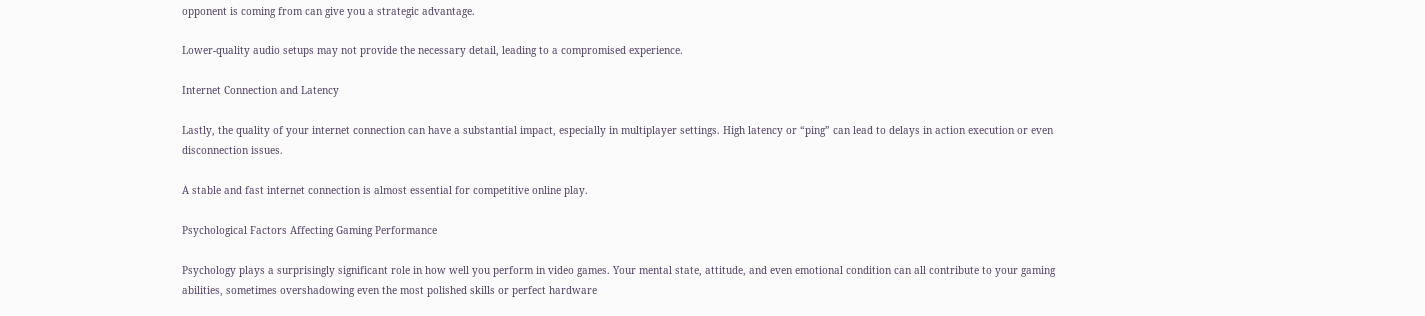opponent is coming from can give you a strategic advantage.

Lower-quality audio setups may not provide the necessary detail, leading to a compromised experience.

Internet Connection and Latency

Lastly, the quality of your internet connection can have a substantial impact, especially in multiplayer settings. High latency or “ping” can lead to delays in action execution or even disconnection issues.

A stable and fast internet connection is almost essential for competitive online play.

Psychological Factors Affecting Gaming Performance

Psychology plays a surprisingly significant role in how well you perform in video games. Your mental state, attitude, and even emotional condition can all contribute to your gaming abilities, sometimes overshadowing even the most polished skills or perfect hardware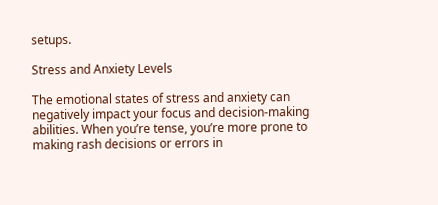setups.

Stress and Anxiety Levels

The emotional states of stress and anxiety can negatively impact your focus and decision-making abilities. When you’re tense, you’re more prone to making rash decisions or errors in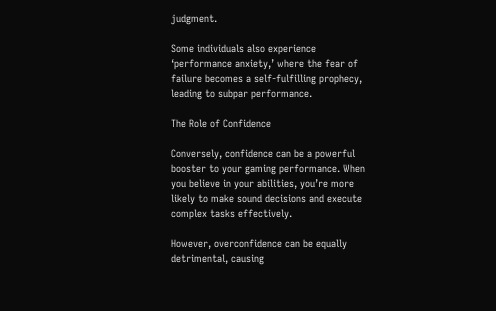judgment.

Some individuals also experience ‘performance anxiety,’ where the fear of failure becomes a self-fulfilling prophecy, leading to subpar performance.

The Role of Confidence

Conversely, confidence can be a powerful booster to your gaming performance. When you believe in your abilities, you’re more likely to make sound decisions and execute complex tasks effectively.

However, overconfidence can be equally detrimental, causing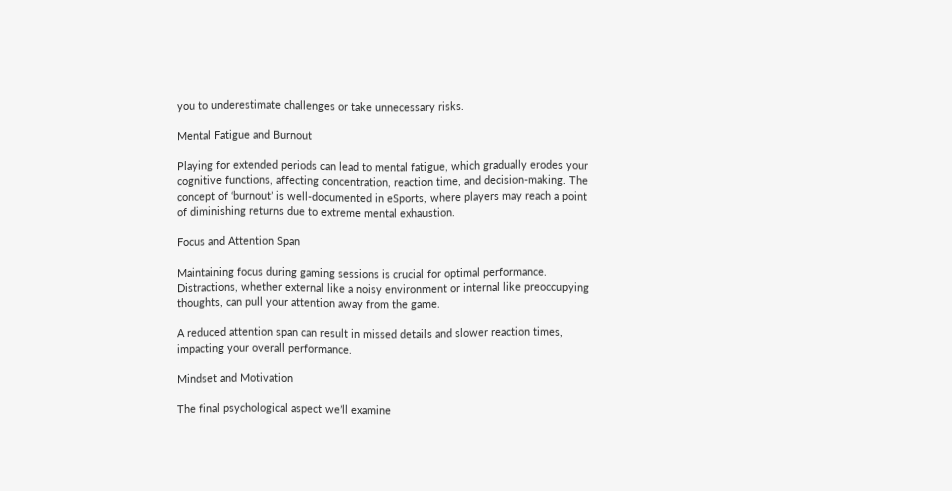you to underestimate challenges or take unnecessary risks.

Mental Fatigue and Burnout

Playing for extended periods can lead to mental fatigue, which gradually erodes your cognitive functions, affecting concentration, reaction time, and decision-making. The concept of ‘burnout’ is well-documented in eSports, where players may reach a point of diminishing returns due to extreme mental exhaustion.

Focus and Attention Span

Maintaining focus during gaming sessions is crucial for optimal performance. Distractions, whether external like a noisy environment or internal like preoccupying thoughts, can pull your attention away from the game.

A reduced attention span can result in missed details and slower reaction times, impacting your overall performance.

Mindset and Motivation

The final psychological aspect we’ll examine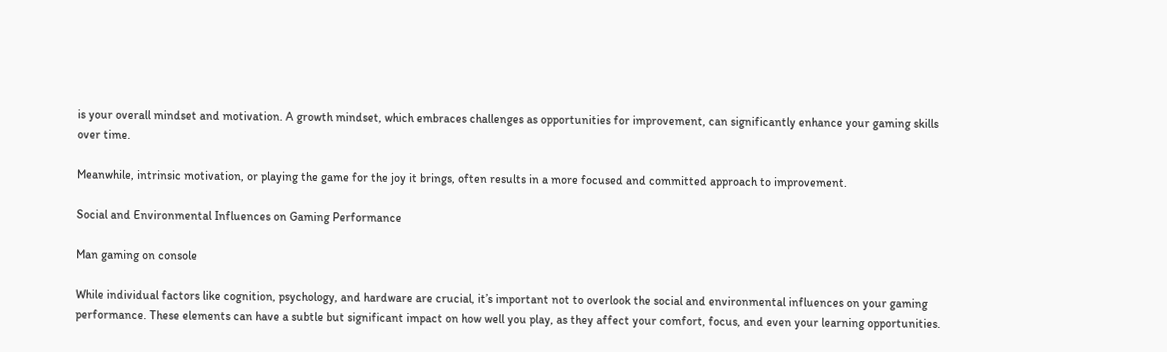is your overall mindset and motivation. A growth mindset, which embraces challenges as opportunities for improvement, can significantly enhance your gaming skills over time.

Meanwhile, intrinsic motivation, or playing the game for the joy it brings, often results in a more focused and committed approach to improvement.

Social and Environmental Influences on Gaming Performance

Man gaming on console

While individual factors like cognition, psychology, and hardware are crucial, it’s important not to overlook the social and environmental influences on your gaming performance. These elements can have a subtle but significant impact on how well you play, as they affect your comfort, focus, and even your learning opportunities.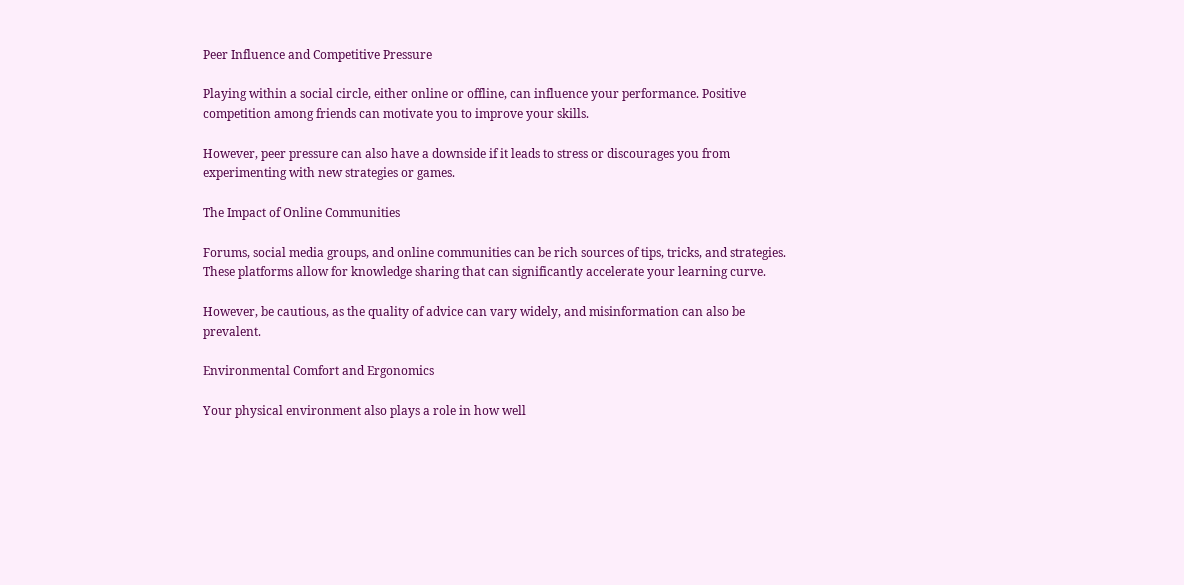Peer Influence and Competitive Pressure

Playing within a social circle, either online or offline, can influence your performance. Positive competition among friends can motivate you to improve your skills.

However, peer pressure can also have a downside if it leads to stress or discourages you from experimenting with new strategies or games.

The Impact of Online Communities

Forums, social media groups, and online communities can be rich sources of tips, tricks, and strategies. These platforms allow for knowledge sharing that can significantly accelerate your learning curve.

However, be cautious, as the quality of advice can vary widely, and misinformation can also be prevalent.

Environmental Comfort and Ergonomics

Your physical environment also plays a role in how well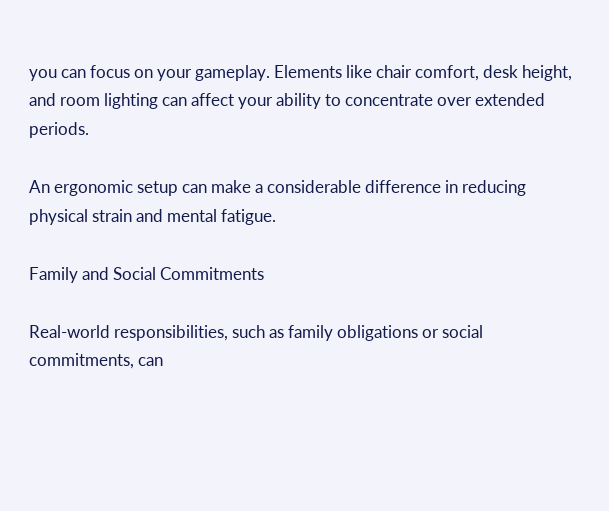you can focus on your gameplay. Elements like chair comfort, desk height, and room lighting can affect your ability to concentrate over extended periods.

An ergonomic setup can make a considerable difference in reducing physical strain and mental fatigue.

Family and Social Commitments

Real-world responsibilities, such as family obligations or social commitments, can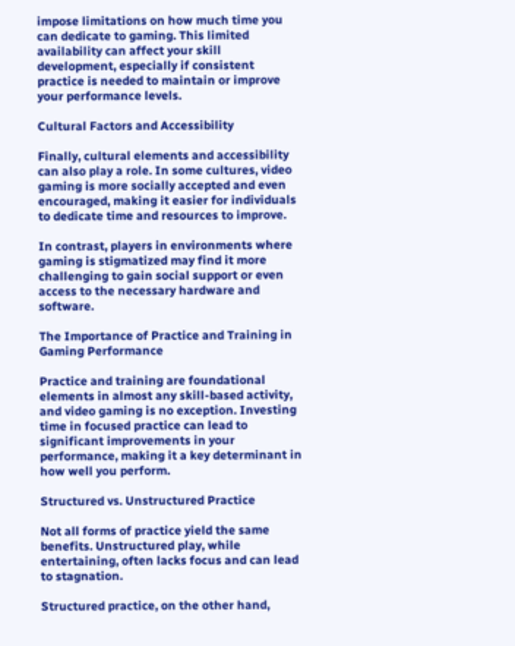impose limitations on how much time you can dedicate to gaming. This limited availability can affect your skill development, especially if consistent practice is needed to maintain or improve your performance levels.

Cultural Factors and Accessibility

Finally, cultural elements and accessibility can also play a role. In some cultures, video gaming is more socially accepted and even encouraged, making it easier for individuals to dedicate time and resources to improve.

In contrast, players in environments where gaming is stigmatized may find it more challenging to gain social support or even access to the necessary hardware and software.

The Importance of Practice and Training in Gaming Performance

Practice and training are foundational elements in almost any skill-based activity, and video gaming is no exception. Investing time in focused practice can lead to significant improvements in your performance, making it a key determinant in how well you perform.

Structured vs. Unstructured Practice

Not all forms of practice yield the same benefits. Unstructured play, while entertaining, often lacks focus and can lead to stagnation.

Structured practice, on the other hand,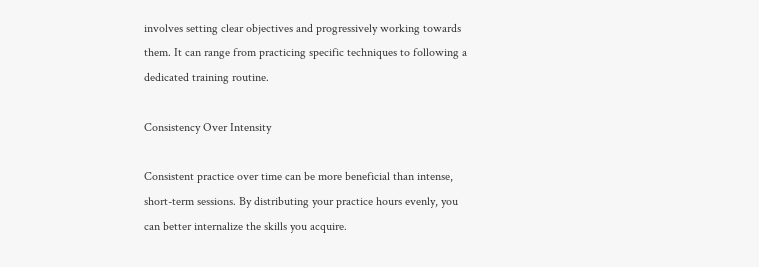involves setting clear objectives and progressively working towards them. It can range from practicing specific techniques to following a dedicated training routine.

Consistency Over Intensity

Consistent practice over time can be more beneficial than intense, short-term sessions. By distributing your practice hours evenly, you can better internalize the skills you acquire.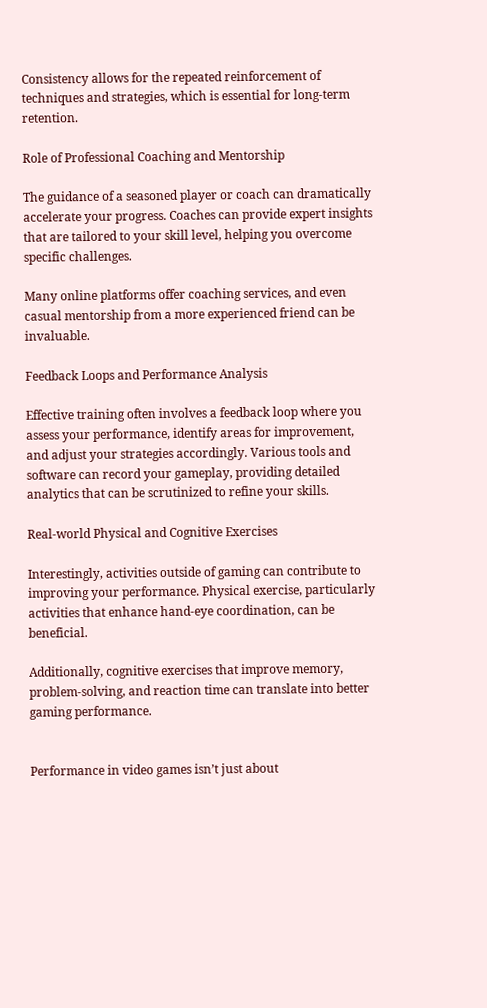Consistency allows for the repeated reinforcement of techniques and strategies, which is essential for long-term retention.

Role of Professional Coaching and Mentorship

The guidance of a seasoned player or coach can dramatically accelerate your progress. Coaches can provide expert insights that are tailored to your skill level, helping you overcome specific challenges.

Many online platforms offer coaching services, and even casual mentorship from a more experienced friend can be invaluable.

Feedback Loops and Performance Analysis

Effective training often involves a feedback loop where you assess your performance, identify areas for improvement, and adjust your strategies accordingly. Various tools and software can record your gameplay, providing detailed analytics that can be scrutinized to refine your skills.

Real-world Physical and Cognitive Exercises

Interestingly, activities outside of gaming can contribute to improving your performance. Physical exercise, particularly activities that enhance hand-eye coordination, can be beneficial.

Additionally, cognitive exercises that improve memory, problem-solving, and reaction time can translate into better gaming performance.


Performance in video games isn’t just about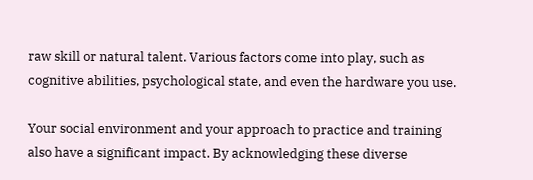raw skill or natural talent. Various factors come into play, such as cognitive abilities, psychological state, and even the hardware you use.

Your social environment and your approach to practice and training also have a significant impact. By acknowledging these diverse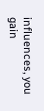influences, you gain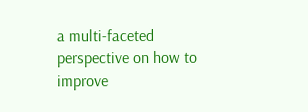a multi-faceted perspective on how to improve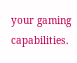your gaming capabilities.